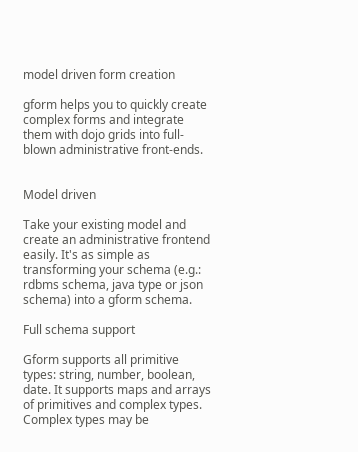model driven form creation

gform helps you to quickly create complex forms and integrate them with dojo grids into full-blown administrative front-ends.


Model driven

Take your existing model and create an administrative frontend easily. It's as simple as transforming your schema (e.g.: rdbms schema, java type or json schema) into a gform schema.

Full schema support

Gform supports all primitive types: string, number, boolean, date. It supports maps and arrays of primitives and complex types. Complex types may be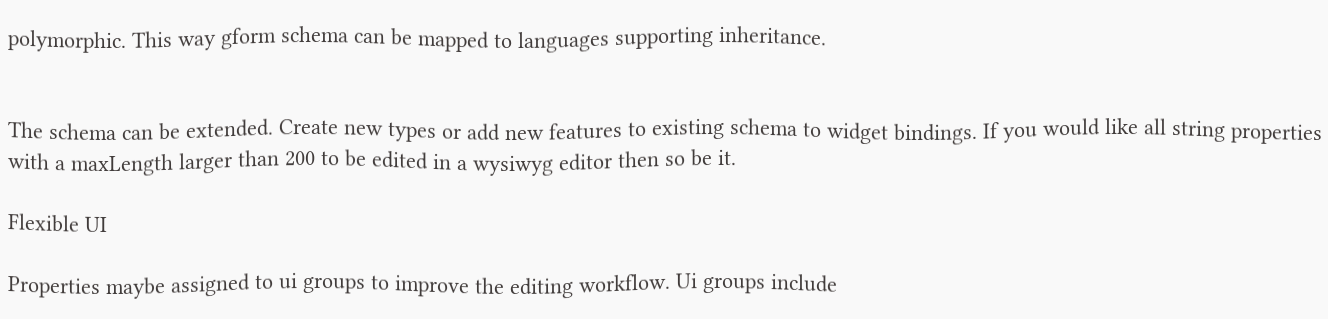polymorphic. This way gform schema can be mapped to languages supporting inheritance.


The schema can be extended. Create new types or add new features to existing schema to widget bindings. If you would like all string properties with a maxLength larger than 200 to be edited in a wysiwyg editor then so be it.

Flexible UI

Properties maybe assigned to ui groups to improve the editing workflow. Ui groups include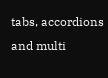tabs, accordions and multi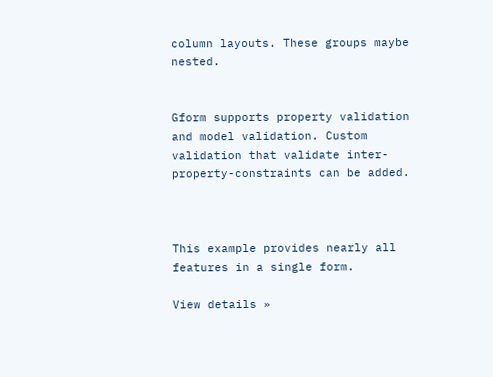column layouts. These groups maybe nested.


Gform supports property validation and model validation. Custom validation that validate inter-property-constraints can be added.



This example provides nearly all features in a single form.

View details »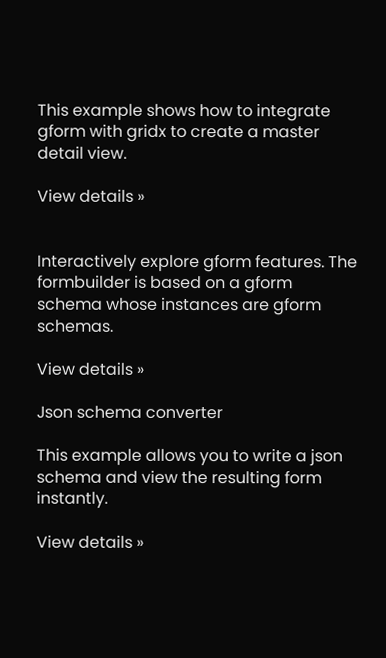This example shows how to integrate gform with gridx to create a master detail view.

View details »


Interactively explore gform features. The formbuilder is based on a gform schema whose instances are gform schemas.

View details »

Json schema converter

This example allows you to write a json schema and view the resulting form instantly.

View details »